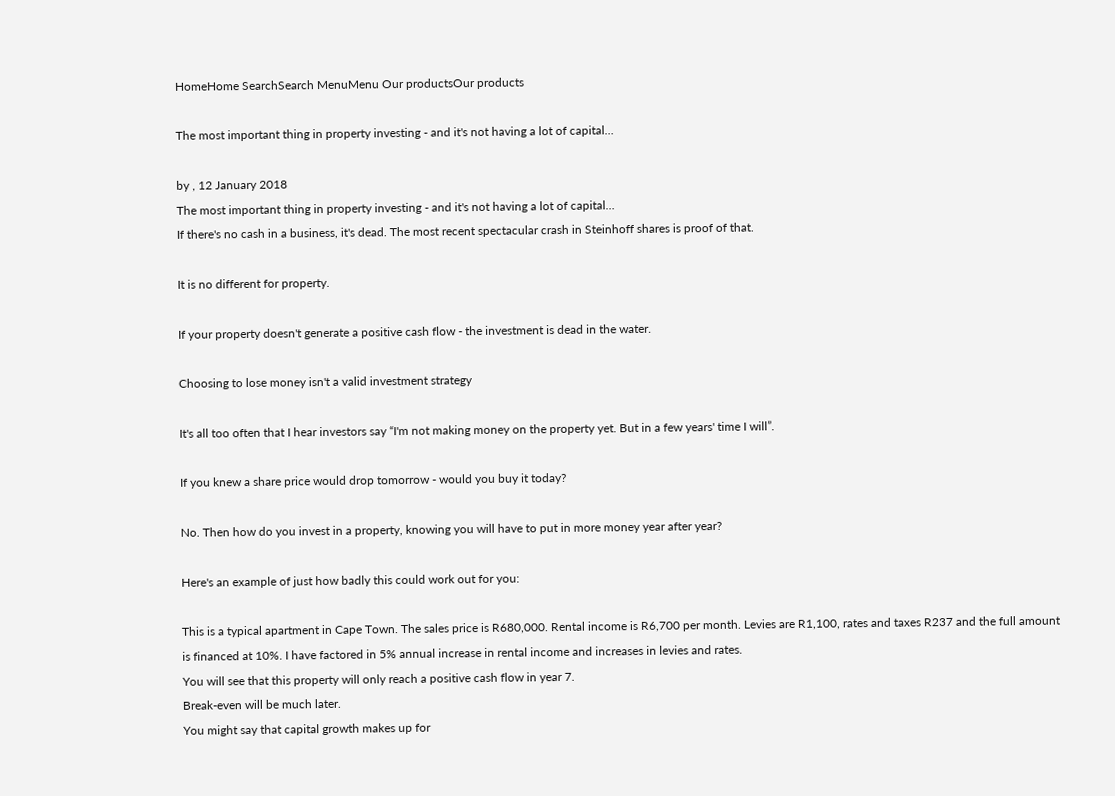HomeHome SearchSearch MenuMenu Our productsOur products

The most important thing in property investing - and it's not having a lot of capital…

by , 12 January 2018
The most important thing in property investing - and it's not having a lot of capital…
If there's no cash in a business, it's dead. The most recent spectacular crash in Steinhoff shares is proof of that.

It is no different for property.

If your property doesn't generate a positive cash flow - the investment is dead in the water.

Choosing to lose money isn't a valid investment strategy

It's all too often that I hear investors say “I'm not making money on the property yet. But in a few years' time I will”.

If you knew a share price would drop tomorrow - would you buy it today?

No. Then how do you invest in a property, knowing you will have to put in more money year after year?

Here's an example of just how badly this could work out for you:

This is a typical apartment in Cape Town. The sales price is R680,000. Rental income is R6,700 per month. Levies are R1,100, rates and taxes R237 and the full amount is financed at 10%. I have factored in 5% annual increase in rental income and increases in levies and rates.
You will see that this property will only reach a positive cash flow in year 7.
Break-even will be much later.
You might say that capital growth makes up for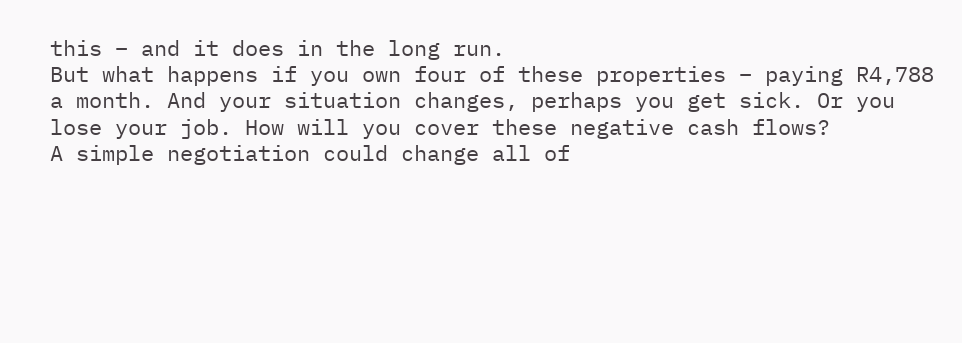this – and it does in the long run.
But what happens if you own four of these properties – paying R4,788 a month. And your situation changes, perhaps you get sick. Or you lose your job. How will you cover these negative cash flows?
A simple negotiation could change all of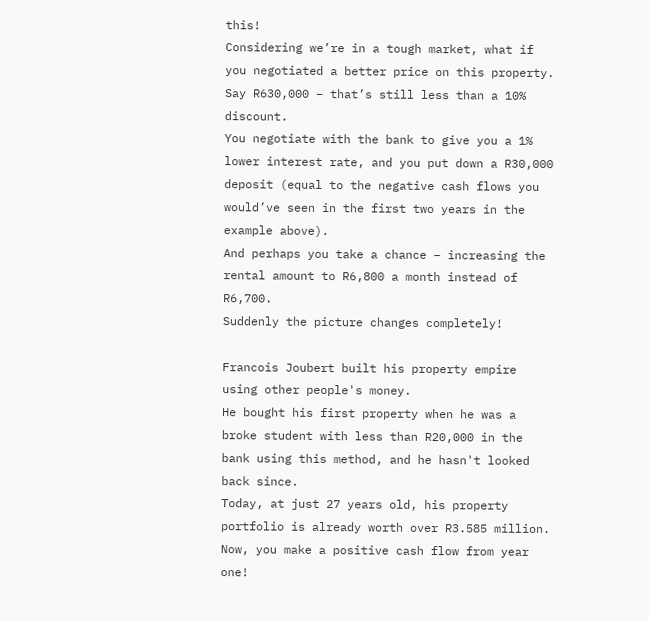this!
Considering we’re in a tough market, what if you negotiated a better price on this property.
Say R630,000 – that’s still less than a 10% discount.
You negotiate with the bank to give you a 1% lower interest rate, and you put down a R30,000 deposit (equal to the negative cash flows you would’ve seen in the first two years in the example above).
And perhaps you take a chance – increasing the rental amount to R6,800 a month instead of R6,700.
Suddenly the picture changes completely!

Francois Joubert built his property empire using other people's money.
He bought his first property when he was a broke student with less than R20,000 in the bank using this method, and he hasn't looked back since.
Today, at just 27 years old, his property portfolio is already worth over R3.585 million.
Now, you make a positive cash flow from year one!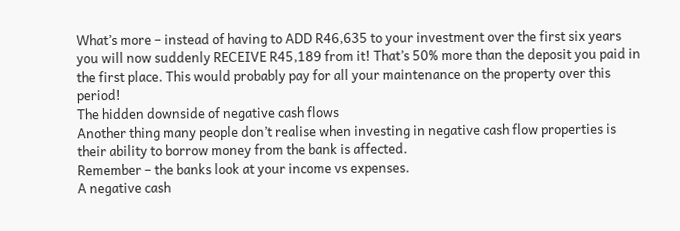What’s more – instead of having to ADD R46,635 to your investment over the first six years you will now suddenly RECEIVE R45,189 from it! That’s 50% more than the deposit you paid in the first place. This would probably pay for all your maintenance on the property over this period!
The hidden downside of negative cash flows
Another thing many people don’t realise when investing in negative cash flow properties is their ability to borrow money from the bank is affected.
Remember – the banks look at your income vs expenses.
A negative cash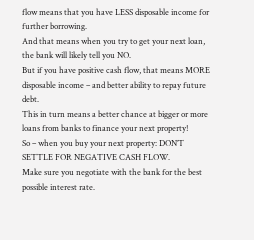flow means that you have LESS disposable income for further borrowing.
And that means when you try to get your next loan, the bank will likely tell you NO.
But if you have positive cash flow, that means MORE disposable income – and better ability to repay future debt.
This in turn means a better chance at bigger or more loans from banks to finance your next property!
So – when you buy your next property: DON’T SETTLE FOR NEGATIVE CASH FLOW.
Make sure you negotiate with the bank for the best possible interest rate.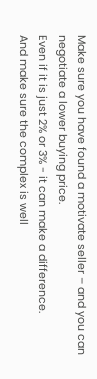Make sure you have found a motivate seller – and you can negotiate a lower buying price.
Even if it is just 2% or 3% - it can make a difference.
And make sure the complex is well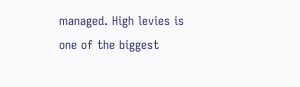managed. High levies is one of the biggest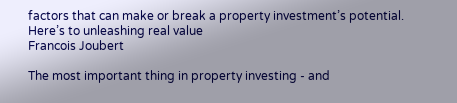factors that can make or break a property investment’s potential.
Here’s to unleashing real value
Francois Joubert

The most important thing in property investing - and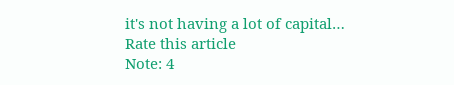it's not having a lot of capital…
Rate this article
Note: 4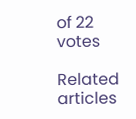of 22 votes

Related articles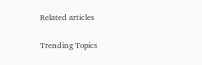Related articles

Trending Topics